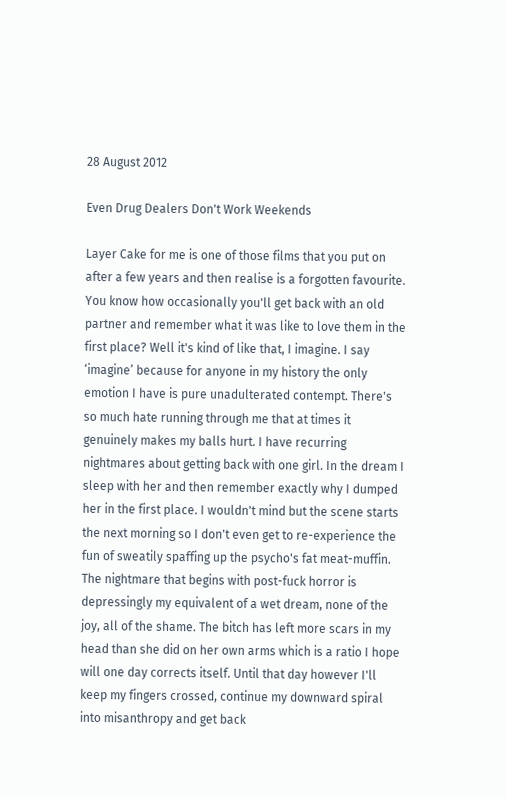28 August 2012

Even Drug Dealers Don't Work Weekends

Layer Cake for me is one of those films that you put on after a few years and then realise is a forgotten favourite. You know how occasionally you'll get back with an old partner and remember what it was like to love them in the first place? Well it's kind of like that, I imagine. I say ‘imagine’ because for anyone in my history the only emotion I have is pure unadulterated contempt. There's so much hate running through me that at times it genuinely makes my balls hurt. I have recurring nightmares about getting back with one girl. In the dream I sleep with her and then remember exactly why I dumped her in the first place. I wouldn't mind but the scene starts the next morning so I don't even get to re-experience the fun of sweatily spaffing up the psycho's fat meat-muffin. The nightmare that begins with post-fuck horror is depressingly my equivalent of a wet dream, none of the joy, all of the shame. The bitch has left more scars in my head than she did on her own arms which is a ratio I hope will one day corrects itself. Until that day however I'll keep my fingers crossed, continue my downward spiral into misanthropy and get back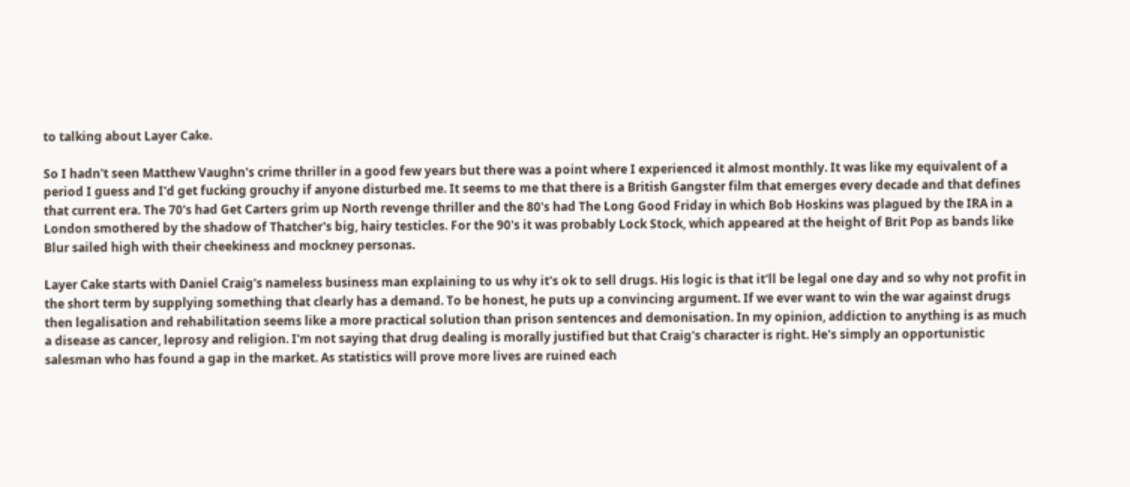to talking about Layer Cake.

So I hadn't seen Matthew Vaughn's crime thriller in a good few years but there was a point where I experienced it almost monthly. It was like my equivalent of a period I guess and I'd get fucking grouchy if anyone disturbed me. It seems to me that there is a British Gangster film that emerges every decade and that defines that current era. The 70's had Get Carters grim up North revenge thriller and the 80's had The Long Good Friday in which Bob Hoskins was plagued by the IRA in a London smothered by the shadow of Thatcher's big, hairy testicles. For the 90's it was probably Lock Stock, which appeared at the height of Brit Pop as bands like Blur sailed high with their cheekiness and mockney personas.

Layer Cake starts with Daniel Craig's nameless business man explaining to us why it's ok to sell drugs. His logic is that it'll be legal one day and so why not profit in the short term by supplying something that clearly has a demand. To be honest, he puts up a convincing argument. If we ever want to win the war against drugs then legalisation and rehabilitation seems like a more practical solution than prison sentences and demonisation. In my opinion, addiction to anything is as much a disease as cancer, leprosy and religion. I'm not saying that drug dealing is morally justified but that Craig's character is right. He's simply an opportunistic salesman who has found a gap in the market. As statistics will prove more lives are ruined each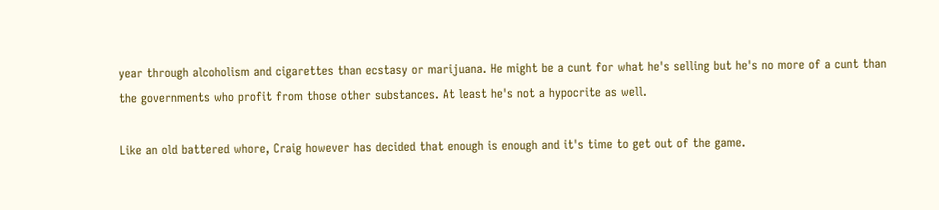year through alcoholism and cigarettes than ecstasy or marijuana. He might be a cunt for what he's selling but he's no more of a cunt than the governments who profit from those other substances. At least he's not a hypocrite as well.

Like an old battered whore, Craig however has decided that enough is enough and it's time to get out of the game.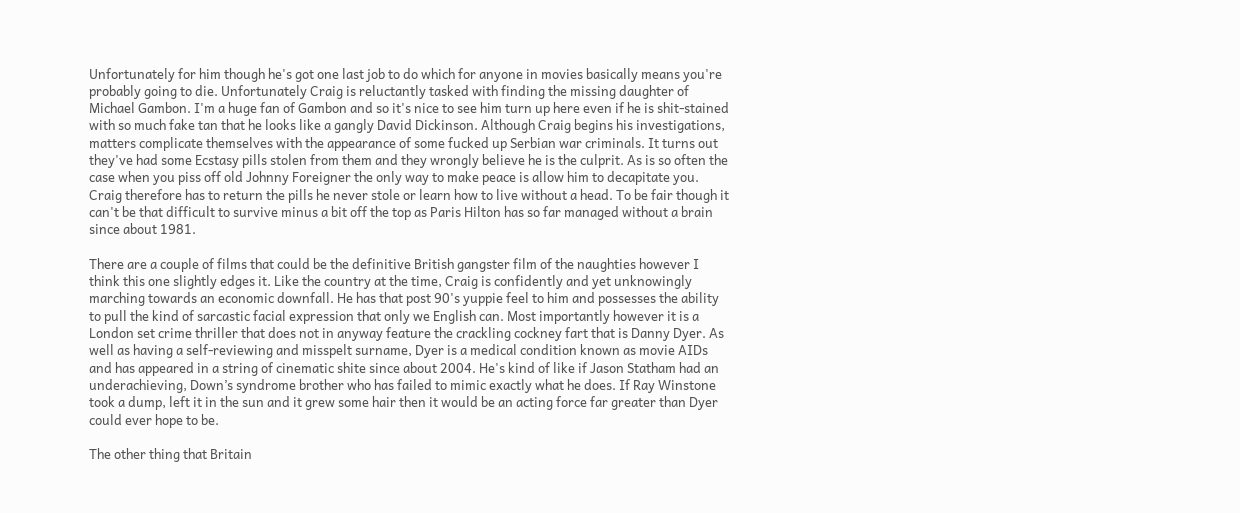Unfortunately for him though he's got one last job to do which for anyone in movies basically means you're probably going to die. Unfortunately Craig is reluctantly tasked with finding the missing daughter of Michael Gambon. I'm a huge fan of Gambon and so it's nice to see him turn up here even if he is shit-stained with so much fake tan that he looks like a gangly David Dickinson. Although Craig begins his investigations, matters complicate themselves with the appearance of some fucked up Serbian war criminals. It turns out they've had some Ecstasy pills stolen from them and they wrongly believe he is the culprit. As is so often the case when you piss off old Johnny Foreigner the only way to make peace is allow him to decapitate you. Craig therefore has to return the pills he never stole or learn how to live without a head. To be fair though it can't be that difficult to survive minus a bit off the top as Paris Hilton has so far managed without a brain since about 1981.

There are a couple of films that could be the definitive British gangster film of the naughties however I think this one slightly edges it. Like the country at the time, Craig is confidently and yet unknowingly marching towards an economic downfall. He has that post 90's yuppie feel to him and possesses the ability to pull the kind of sarcastic facial expression that only we English can. Most importantly however it is a London set crime thriller that does not in anyway feature the crackling cockney fart that is Danny Dyer. As well as having a self-reviewing and misspelt surname, Dyer is a medical condition known as movie AIDs and has appeared in a string of cinematic shite since about 2004. He's kind of like if Jason Statham had an underachieving, Down’s syndrome brother who has failed to mimic exactly what he does. If Ray Winstone took a dump, left it in the sun and it grew some hair then it would be an acting force far greater than Dyer could ever hope to be.

The other thing that Britain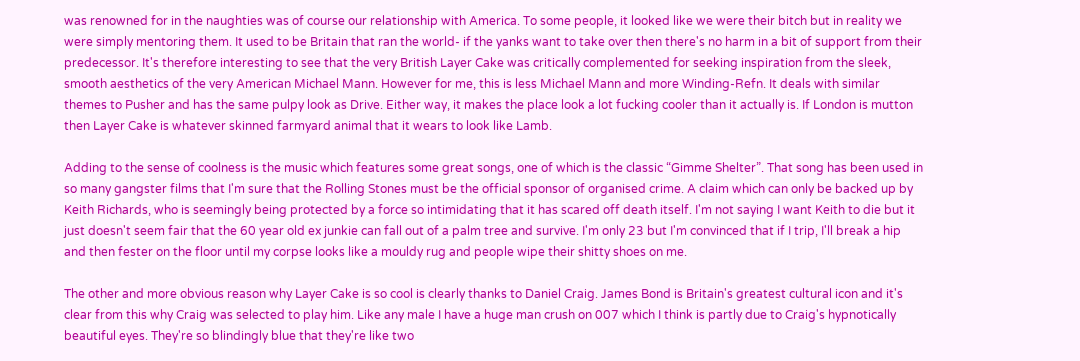was renowned for in the naughties was of course our relationship with America. To some people, it looked like we were their bitch but in reality we were simply mentoring them. It used to be Britain that ran the world- if the yanks want to take over then there's no harm in a bit of support from their predecessor. It's therefore interesting to see that the very British Layer Cake was critically complemented for seeking inspiration from the sleek, smooth aesthetics of the very American Michael Mann. However for me, this is less Michael Mann and more Winding-Refn. It deals with similar themes to Pusher and has the same pulpy look as Drive. Either way, it makes the place look a lot fucking cooler than it actually is. If London is mutton then Layer Cake is whatever skinned farmyard animal that it wears to look like Lamb.

Adding to the sense of coolness is the music which features some great songs, one of which is the classic “Gimme Shelter”. That song has been used in so many gangster films that I'm sure that the Rolling Stones must be the official sponsor of organised crime. A claim which can only be backed up by Keith Richards, who is seemingly being protected by a force so intimidating that it has scared off death itself. I'm not saying I want Keith to die but it just doesn't seem fair that the 60 year old ex junkie can fall out of a palm tree and survive. I'm only 23 but I'm convinced that if I trip, I'll break a hip and then fester on the floor until my corpse looks like a mouldy rug and people wipe their shitty shoes on me.

The other and more obvious reason why Layer Cake is so cool is clearly thanks to Daniel Craig. James Bond is Britain's greatest cultural icon and it's clear from this why Craig was selected to play him. Like any male I have a huge man crush on 007 which I think is partly due to Craig's hypnotically beautiful eyes. They're so blindingly blue that they're like two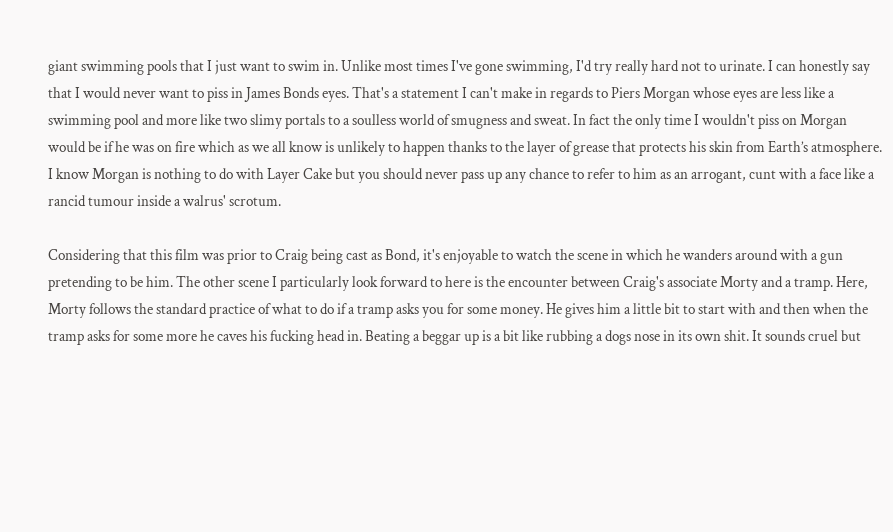giant swimming pools that I just want to swim in. Unlike most times I've gone swimming, I'd try really hard not to urinate. I can honestly say that I would never want to piss in James Bonds eyes. That's a statement I can't make in regards to Piers Morgan whose eyes are less like a swimming pool and more like two slimy portals to a soulless world of smugness and sweat. In fact the only time I wouldn't piss on Morgan would be if he was on fire which as we all know is unlikely to happen thanks to the layer of grease that protects his skin from Earth’s atmosphere. I know Morgan is nothing to do with Layer Cake but you should never pass up any chance to refer to him as an arrogant, cunt with a face like a rancid tumour inside a walrus' scrotum.

Considering that this film was prior to Craig being cast as Bond, it's enjoyable to watch the scene in which he wanders around with a gun pretending to be him. The other scene I particularly look forward to here is the encounter between Craig's associate Morty and a tramp. Here, Morty follows the standard practice of what to do if a tramp asks you for some money. He gives him a little bit to start with and then when the tramp asks for some more he caves his fucking head in. Beating a beggar up is a bit like rubbing a dogs nose in its own shit. It sounds cruel but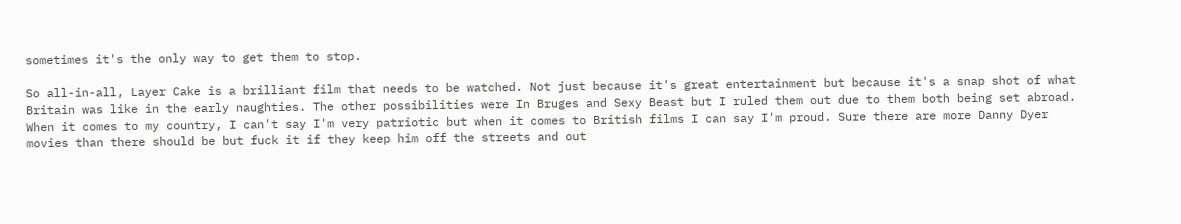sometimes it's the only way to get them to stop.

So all-in-all, Layer Cake is a brilliant film that needs to be watched. Not just because it's great entertainment but because it's a snap shot of what Britain was like in the early naughties. The other possibilities were In Bruges and Sexy Beast but I ruled them out due to them both being set abroad. When it comes to my country, I can't say I'm very patriotic but when it comes to British films I can say I'm proud. Sure there are more Danny Dyer movies than there should be but fuck it if they keep him off the streets and out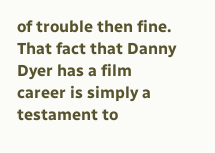of trouble then fine. That fact that Danny Dyer has a film career is simply a testament to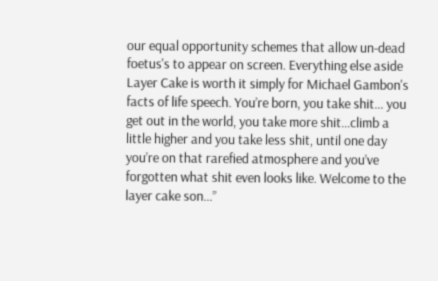our equal opportunity schemes that allow un-dead foetus's to appear on screen. Everything else aside Layer Cake is worth it simply for Michael Gambon's facts of life speech. You’re born, you take shit… you get out in the world, you take more shit…climb a little higher and you take less shit, until one day you’re on that rarefied atmosphere and you’ve forgotten what shit even looks like. Welcome to the layer cake son…”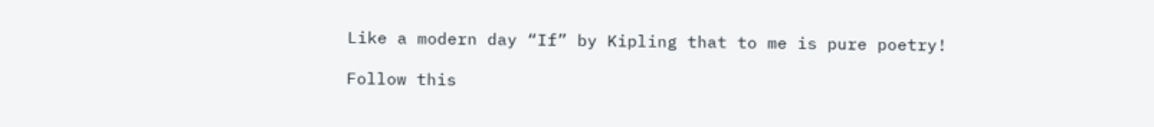Like a modern day “If” by Kipling that to me is pure poetry!

Follow this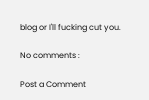blog or I'll fucking cut you.

No comments :

Post a Comment